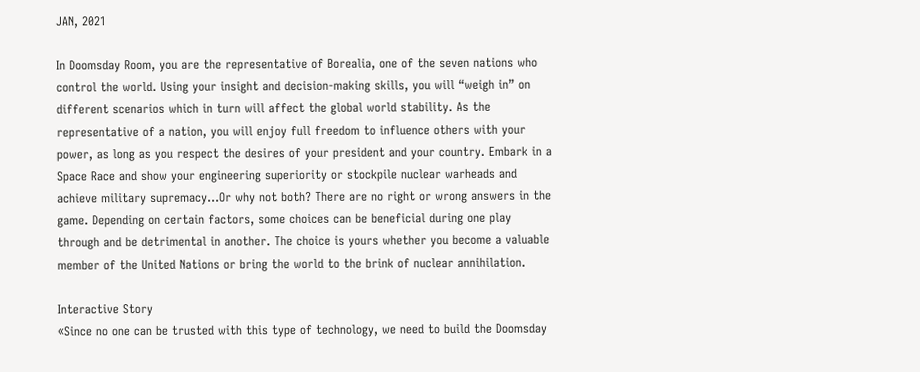JAN, 2021

In Doomsday Room, you are the representative of Borealia, one of the seven nations who control the world. Using your insight and decision-making skills, you will “weigh in” on different scenarios which in turn will affect the global world stability. As the representative of a nation, you will enjoy full freedom to influence others with your power, as long as you respect the desires of your president and your country. Embark in a Space Race and show your engineering superiority or stockpile nuclear warheads and achieve military supremacy...Or why not both? There are no right or wrong answers in the game. Depending on certain factors, some choices can be beneficial during one play through and be detrimental in another. The choice is yours whether you become a valuable member of the United Nations or bring the world to the brink of nuclear annihilation.

Interactive Story
«Since no one can be trusted with this type of technology, we need to build the Doomsday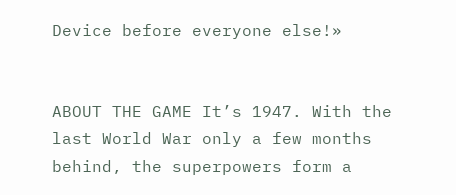Device before everyone else!»


ABOUT THE GAME It’s 1947. With the last World War only a few months behind, the superpowers form a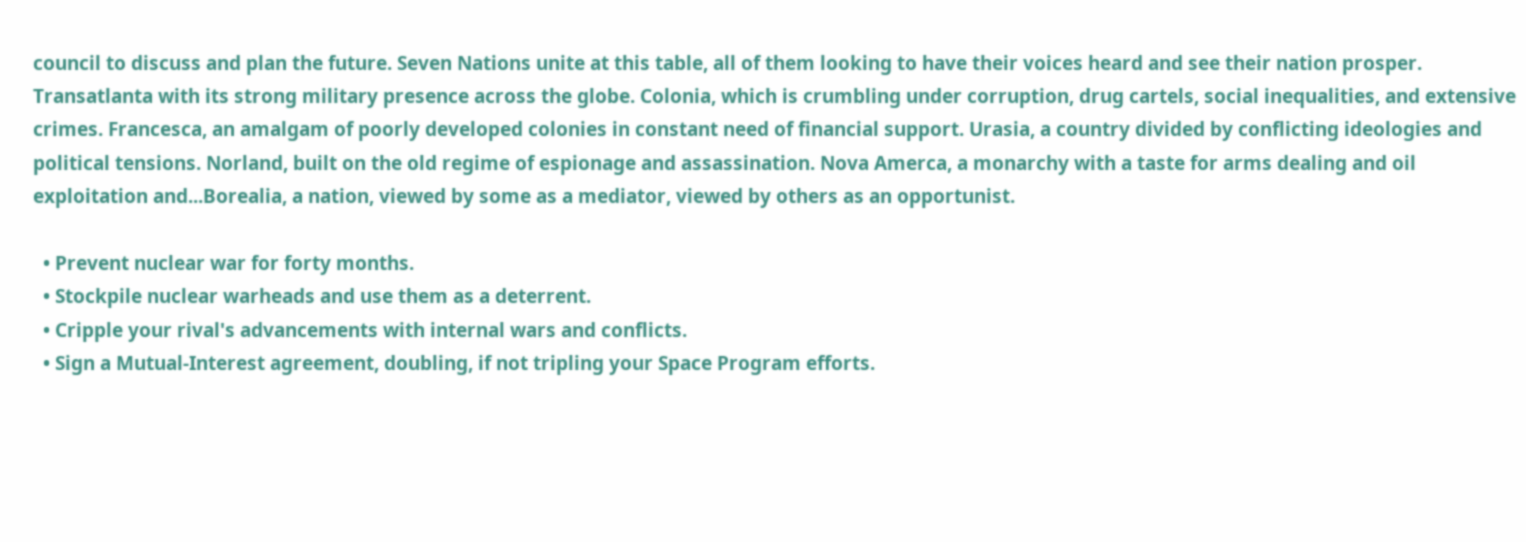council to discuss and plan the future. Seven Nations unite at this table, all of them looking to have their voices heard and see their nation prosper. Transatlanta with its strong military presence across the globe. Colonia, which is crumbling under corruption, drug cartels, social inequalities, and extensive crimes. Francesca, an amalgam of poorly developed colonies in constant need of financial support. Urasia, a country divided by conflicting ideologies and political tensions. Norland, built on the old regime of espionage and assassination. Nova Amerca, a monarchy with a taste for arms dealing and oil exploitation and...Borealia, a nation, viewed by some as a mediator, viewed by others as an opportunist.

  • Prevent nuclear war for forty months.
  • Stockpile nuclear warheads and use them as a deterrent.
  • Cripple your rival's advancements with internal wars and conflicts.
  • Sign a Mutual-Interest agreement, doubling, if not tripling your Space Program efforts.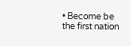• Become be the first nation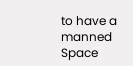to have a manned Space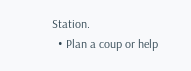Station.
  • Plan a coup or help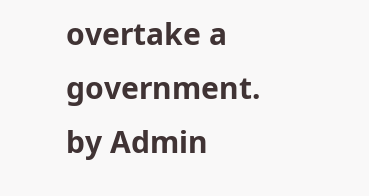overtake a government.
by Admin